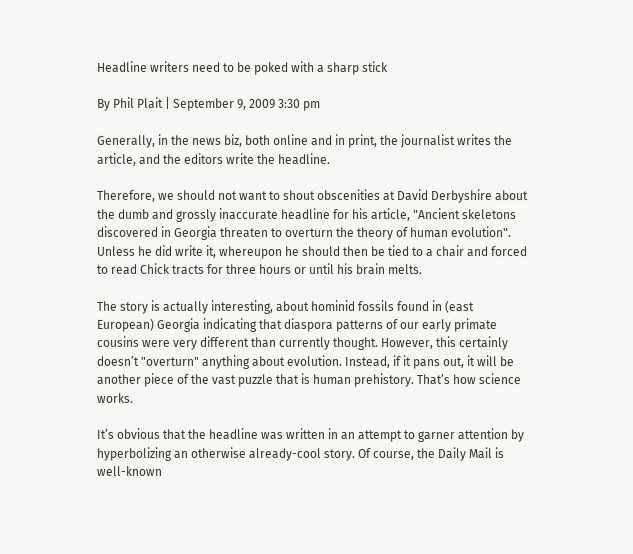Headline writers need to be poked with a sharp stick

By Phil Plait | September 9, 2009 3:30 pm

Generally, in the news biz, both online and in print, the journalist writes the article, and the editors write the headline.

Therefore, we should not want to shout obscenities at David Derbyshire about the dumb and grossly inaccurate headline for his article, "Ancient skeletons discovered in Georgia threaten to overturn the theory of human evolution". Unless he did write it, whereupon he should then be tied to a chair and forced to read Chick tracts for three hours or until his brain melts.

The story is actually interesting, about hominid fossils found in (east European) Georgia indicating that diaspora patterns of our early primate cousins were very different than currently thought. However, this certainly doesn’t "overturn" anything about evolution. Instead, if it pans out, it will be another piece of the vast puzzle that is human prehistory. That’s how science works.

It’s obvious that the headline was written in an attempt to garner attention by hyperbolizing an otherwise already-cool story. Of course, the Daily Mail is well-known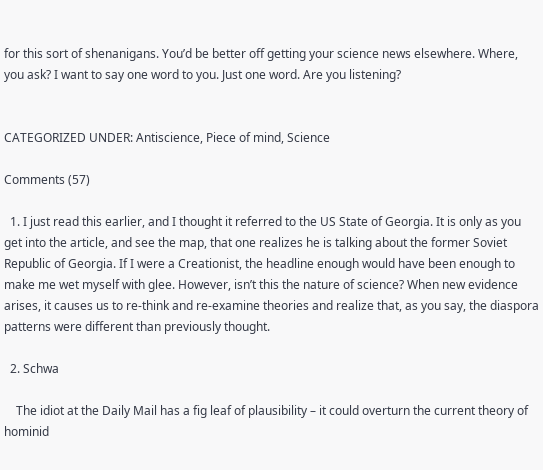for this sort of shenanigans. You’d be better off getting your science news elsewhere. Where, you ask? I want to say one word to you. Just one word. Are you listening?


CATEGORIZED UNDER: Antiscience, Piece of mind, Science

Comments (57)

  1. I just read this earlier, and I thought it referred to the US State of Georgia. It is only as you get into the article, and see the map, that one realizes he is talking about the former Soviet Republic of Georgia. If I were a Creationist, the headline enough would have been enough to make me wet myself with glee. However, isn’t this the nature of science? When new evidence arises, it causes us to re-think and re-examine theories and realize that, as you say, the diaspora patterns were different than previously thought.

  2. Schwa

    The idiot at the Daily Mail has a fig leaf of plausibility – it could overturn the current theory of hominid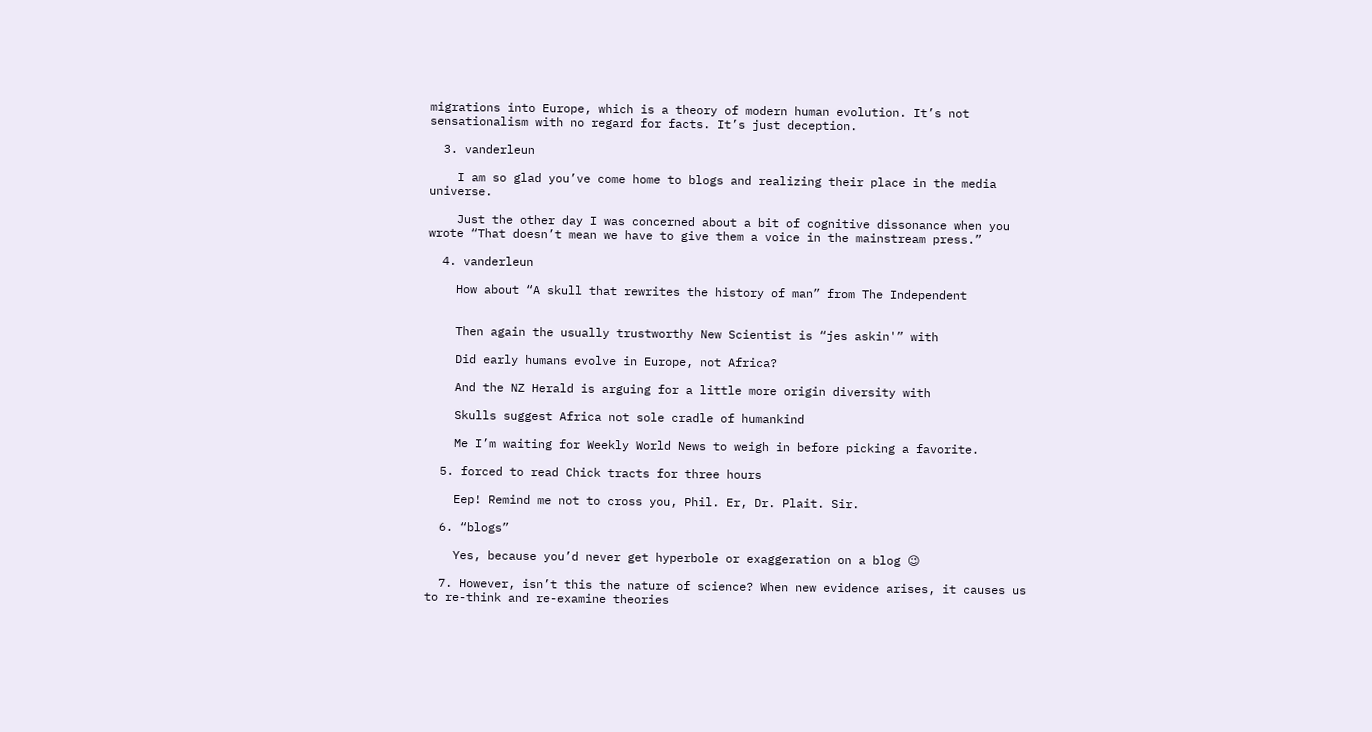migrations into Europe, which is a theory of modern human evolution. It’s not sensationalism with no regard for facts. It’s just deception.

  3. vanderleun

    I am so glad you’ve come home to blogs and realizing their place in the media universe.

    Just the other day I was concerned about a bit of cognitive dissonance when you wrote “That doesn’t mean we have to give them a voice in the mainstream press.”

  4. vanderleun

    How about “A skull that rewrites the history of man” from The Independent


    Then again the usually trustworthy New Scientist is “jes askin'” with

    Did early humans evolve in Europe, not Africa?

    And the NZ Herald is arguing for a little more origin diversity with

    Skulls suggest Africa not sole cradle of humankind

    Me I’m waiting for Weekly World News to weigh in before picking a favorite.

  5. forced to read Chick tracts for three hours

    Eep! Remind me not to cross you, Phil. Er, Dr. Plait. Sir.

  6. “blogs”

    Yes, because you’d never get hyperbole or exaggeration on a blog 😉

  7. However, isn’t this the nature of science? When new evidence arises, it causes us to re-think and re-examine theories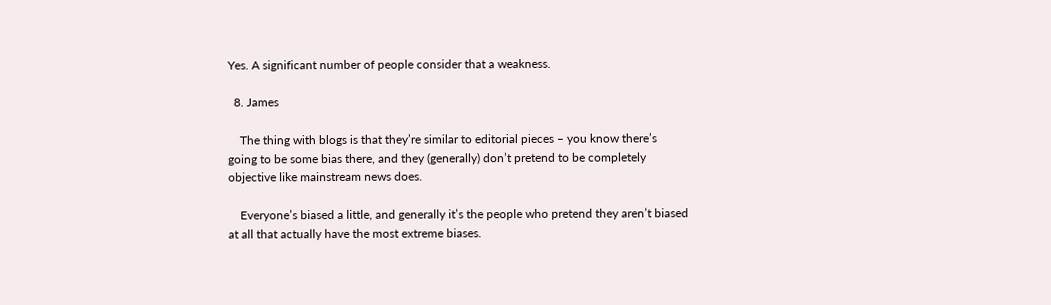Yes. A significant number of people consider that a weakness.

  8. James

    The thing with blogs is that they’re similar to editorial pieces – you know there’s going to be some bias there, and they (generally) don’t pretend to be completely objective like mainstream news does.

    Everyone’s biased a little, and generally it’s the people who pretend they aren’t biased at all that actually have the most extreme biases.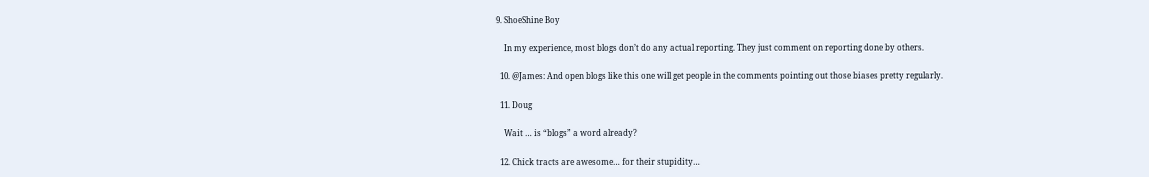9. ShoeShine Boy

    In my experience, most blogs don’t do any actual reporting. They just comment on reporting done by others.

  10. @James: And open blogs like this one will get people in the comments pointing out those biases pretty regularly.

  11. Doug

    Wait … is “blogs” a word already?

  12. Chick tracts are awesome… for their stupidity…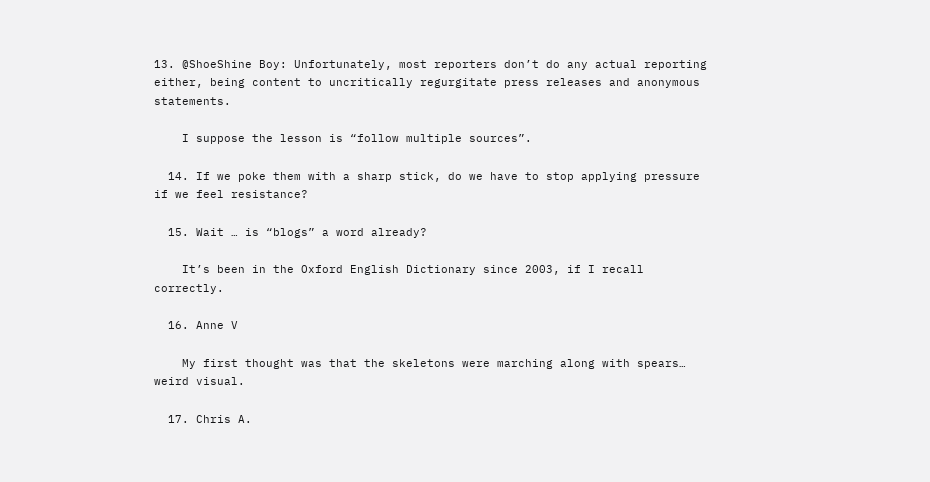13. @ShoeShine Boy: Unfortunately, most reporters don’t do any actual reporting either, being content to uncritically regurgitate press releases and anonymous statements.

    I suppose the lesson is “follow multiple sources”.

  14. If we poke them with a sharp stick, do we have to stop applying pressure if we feel resistance?

  15. Wait … is “blogs” a word already?

    It’s been in the Oxford English Dictionary since 2003, if I recall correctly.

  16. Anne V

    My first thought was that the skeletons were marching along with spears… weird visual.

  17. Chris A.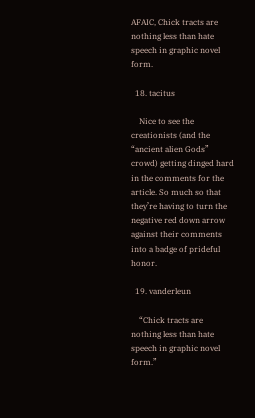AFAIC, Chick tracts are nothing less than hate speech in graphic novel form.

  18. tacitus

    Nice to see the creationists (and the “ancient alien Gods” crowd) getting dinged hard in the comments for the article. So much so that they’re having to turn the negative red down arrow against their comments into a badge of prideful honor.

  19. vanderleun

    “Chick tracts are nothing less than hate speech in graphic novel form.”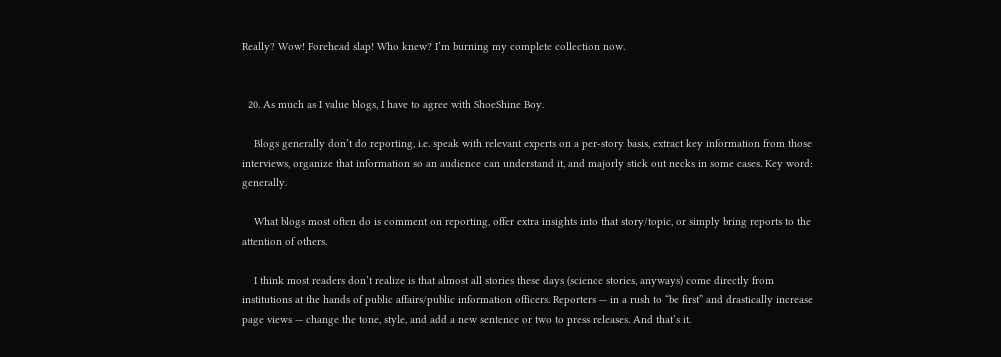Really? Wow! Forehead slap! Who knew? I’m burning my complete collection now.


  20. As much as I value blogs, I have to agree with ShoeShine Boy.

    Blogs generally don’t do reporting, i.e. speak with relevant experts on a per-story basis, extract key information from those interviews, organize that information so an audience can understand it, and majorly stick out necks in some cases. Key word: generally.

    What blogs most often do is comment on reporting, offer extra insights into that story/topic, or simply bring reports to the attention of others.

    I think most readers don’t realize is that almost all stories these days (science stories, anyways) come directly from institutions at the hands of public affairs/public information officers. Reporters — in a rush to “be first” and drastically increase page views — change the tone, style, and add a new sentence or two to press releases. And that’s it.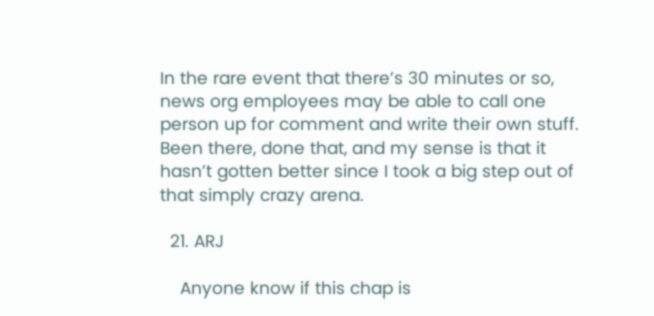In the rare event that there’s 30 minutes or so, news org employees may be able to call one person up for comment and write their own stuff. Been there, done that, and my sense is that it hasn’t gotten better since I took a big step out of that simply crazy arena.

  21. ARJ

    Anyone know if this chap is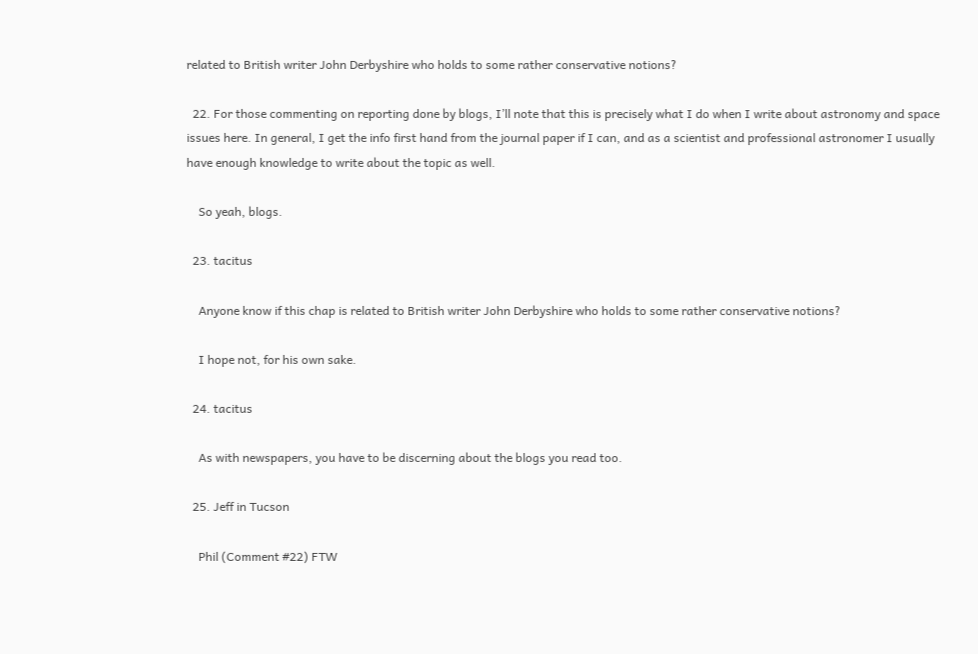related to British writer John Derbyshire who holds to some rather conservative notions?

  22. For those commenting on reporting done by blogs, I’ll note that this is precisely what I do when I write about astronomy and space issues here. In general, I get the info first hand from the journal paper if I can, and as a scientist and professional astronomer I usually have enough knowledge to write about the topic as well.

    So yeah, blogs.

  23. tacitus

    Anyone know if this chap is related to British writer John Derbyshire who holds to some rather conservative notions?

    I hope not, for his own sake.

  24. tacitus

    As with newspapers, you have to be discerning about the blogs you read too.

  25. Jeff in Tucson

    Phil (Comment #22) FTW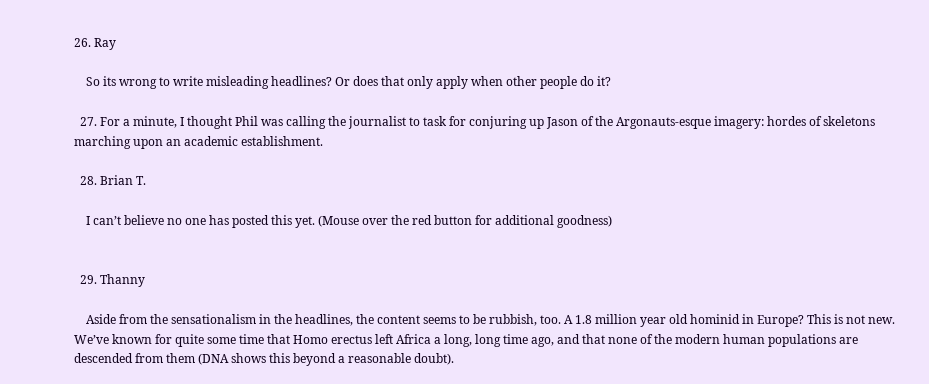26. Ray

    So its wrong to write misleading headlines? Or does that only apply when other people do it?

  27. For a minute, I thought Phil was calling the journalist to task for conjuring up Jason of the Argonauts-esque imagery: hordes of skeletons marching upon an academic establishment.

  28. Brian T.

    I can’t believe no one has posted this yet. (Mouse over the red button for additional goodness)


  29. Thanny

    Aside from the sensationalism in the headlines, the content seems to be rubbish, too. A 1.8 million year old hominid in Europe? This is not new. We’ve known for quite some time that Homo erectus left Africa a long, long time ago, and that none of the modern human populations are descended from them (DNA shows this beyond a reasonable doubt).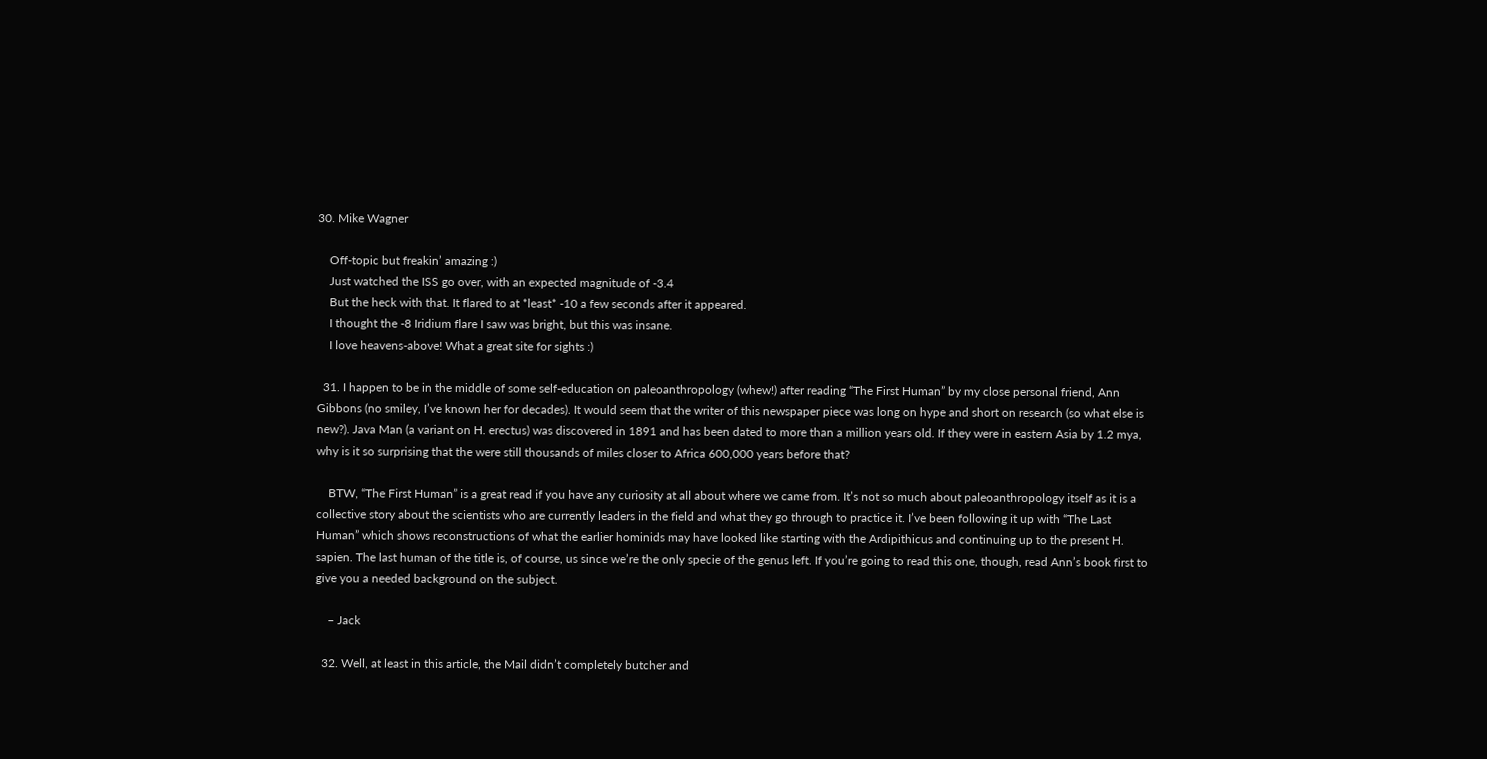30. Mike Wagner

    Off-topic but freakin’ amazing :)
    Just watched the ISS go over, with an expected magnitude of -3.4
    But the heck with that. It flared to at *least* -10 a few seconds after it appeared.
    I thought the -8 Iridium flare I saw was bright, but this was insane.
    I love heavens-above! What a great site for sights :)

  31. I happen to be in the middle of some self-education on paleoanthropology (whew!) after reading “The First Human” by my close personal friend, Ann Gibbons (no smiley, I’ve known her for decades). It would seem that the writer of this newspaper piece was long on hype and short on research (so what else is new?). Java Man (a variant on H. erectus) was discovered in 1891 and has been dated to more than a million years old. If they were in eastern Asia by 1.2 mya, why is it so surprising that the were still thousands of miles closer to Africa 600,000 years before that?

    BTW, “The First Human” is a great read if you have any curiosity at all about where we came from. It’s not so much about paleoanthropology itself as it is a collective story about the scientists who are currently leaders in the field and what they go through to practice it. I’ve been following it up with “The Last Human” which shows reconstructions of what the earlier hominids may have looked like starting with the Ardipithicus and continuing up to the present H. sapien. The last human of the title is, of course, us since we’re the only specie of the genus left. If you’re going to read this one, though, read Ann’s book first to give you a needed background on the subject.

    – Jack

  32. Well, at least in this article, the Mail didn’t completely butcher and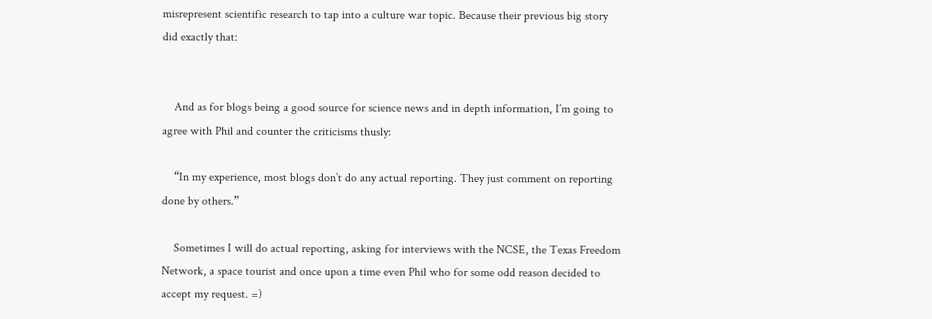misrepresent scientific research to tap into a culture war topic. Because their previous big story did exactly that:


    And as for blogs being a good source for science news and in depth information, I’m going to agree with Phil and counter the criticisms thusly:

    “In my experience, most blogs don’t do any actual reporting. They just comment on reporting done by others.”

    Sometimes I will do actual reporting, asking for interviews with the NCSE, the Texas Freedom Network, a space tourist and once upon a time even Phil who for some odd reason decided to accept my request. =)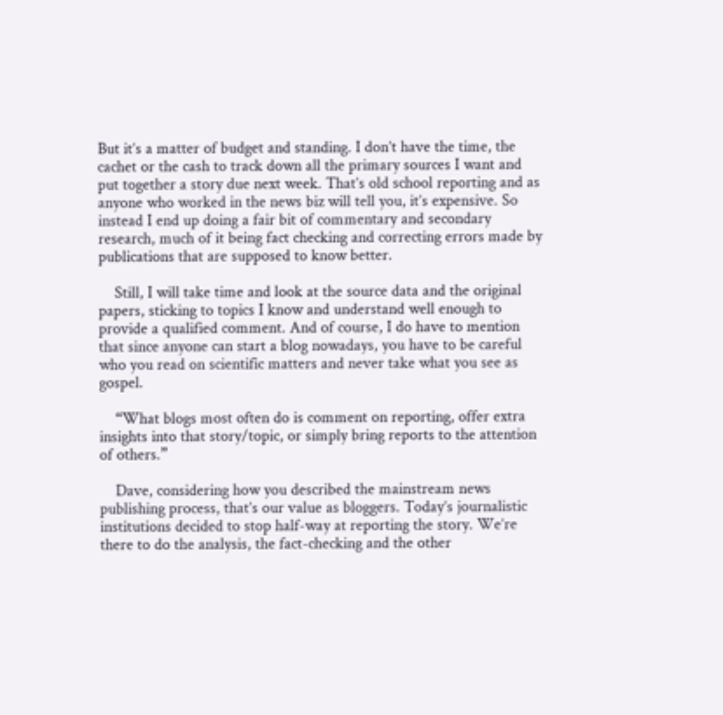But it’s a matter of budget and standing. I don’t have the time, the cachet or the cash to track down all the primary sources I want and put together a story due next week. That’s old school reporting and as anyone who worked in the news biz will tell you, it’s expensive. So instead I end up doing a fair bit of commentary and secondary research, much of it being fact checking and correcting errors made by publications that are supposed to know better.

    Still, I will take time and look at the source data and the original papers, sticking to topics I know and understand well enough to provide a qualified comment. And of course, I do have to mention that since anyone can start a blog nowadays, you have to be careful who you read on scientific matters and never take what you see as gospel.

    “What blogs most often do is comment on reporting, offer extra insights into that story/topic, or simply bring reports to the attention of others.”

    Dave, considering how you described the mainstream news publishing process, that’s our value as bloggers. Today’s journalistic institutions decided to stop half-way at reporting the story. We’re there to do the analysis, the fact-checking and the other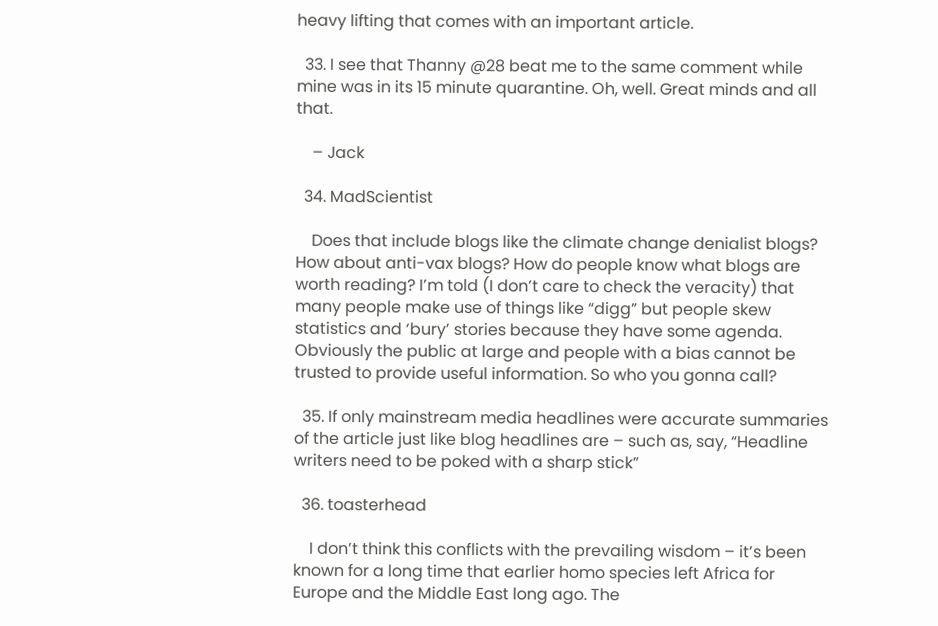heavy lifting that comes with an important article.

  33. I see that Thanny @28 beat me to the same comment while mine was in its 15 minute quarantine. Oh, well. Great minds and all that.

    – Jack

  34. MadScientist

    Does that include blogs like the climate change denialist blogs? How about anti-vax blogs? How do people know what blogs are worth reading? I’m told (I don’t care to check the veracity) that many people make use of things like “digg” but people skew statistics and ‘bury’ stories because they have some agenda. Obviously the public at large and people with a bias cannot be trusted to provide useful information. So who you gonna call?

  35. If only mainstream media headlines were accurate summaries of the article just like blog headlines are – such as, say, “Headline writers need to be poked with a sharp stick”

  36. toasterhead

    I don’t think this conflicts with the prevailing wisdom – it’s been known for a long time that earlier homo species left Africa for Europe and the Middle East long ago. The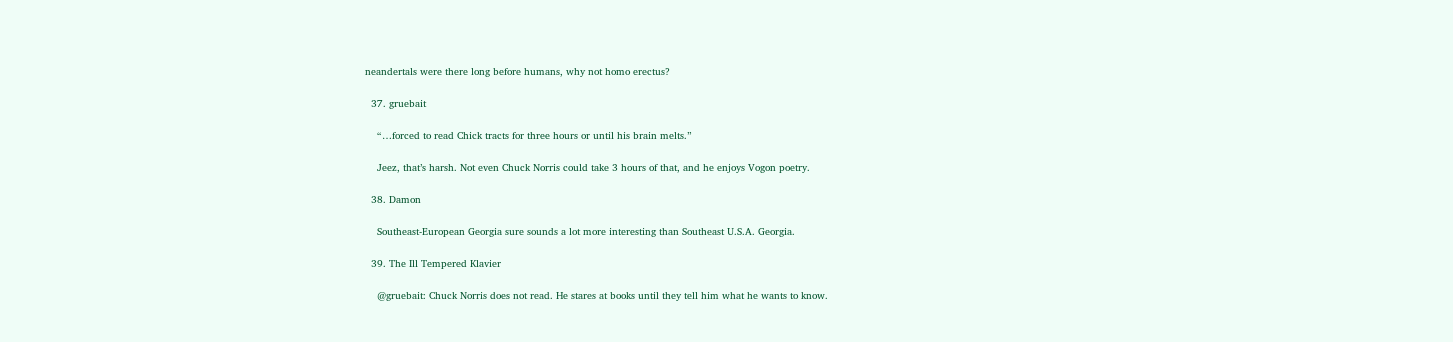neandertals were there long before humans, why not homo erectus?

  37. gruebait

    “…forced to read Chick tracts for three hours or until his brain melts.”

    Jeez, that’s harsh. Not even Chuck Norris could take 3 hours of that, and he enjoys Vogon poetry.

  38. Damon

    Southeast-European Georgia sure sounds a lot more interesting than Southeast U.S.A. Georgia.

  39. The Ill Tempered Klavier

    @gruebait: Chuck Norris does not read. He stares at books until they tell him what he wants to know.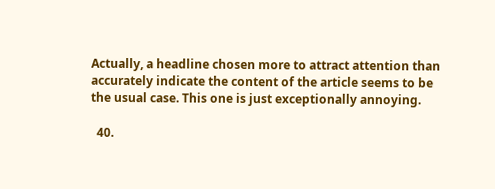Actually, a headline chosen more to attract attention than accurately indicate the content of the article seems to be the usual case. This one is just exceptionally annoying.

  40.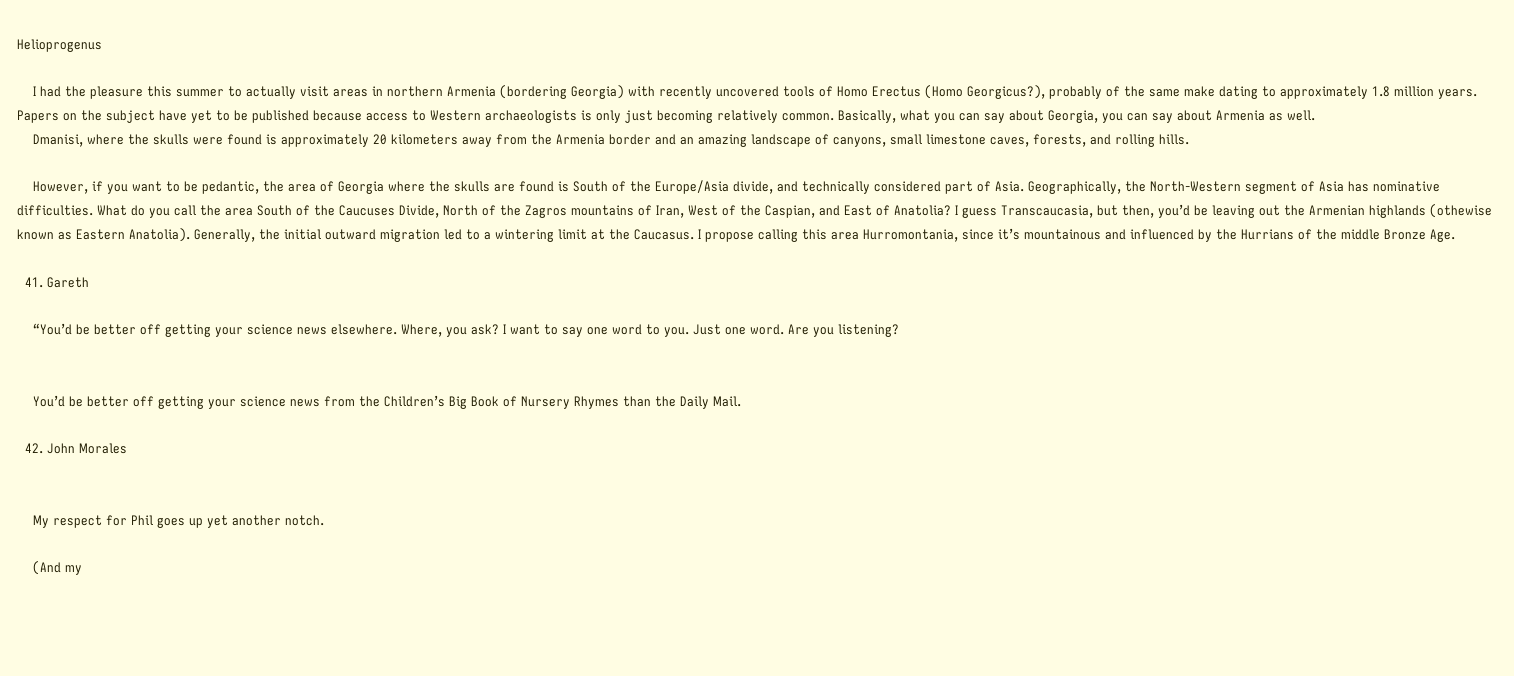Helioprogenus

    I had the pleasure this summer to actually visit areas in northern Armenia (bordering Georgia) with recently uncovered tools of Homo Erectus (Homo Georgicus?), probably of the same make dating to approximately 1.8 million years. Papers on the subject have yet to be published because access to Western archaeologists is only just becoming relatively common. Basically, what you can say about Georgia, you can say about Armenia as well.
    Dmanisi, where the skulls were found is approximately 20 kilometers away from the Armenia border and an amazing landscape of canyons, small limestone caves, forests, and rolling hills.

    However, if you want to be pedantic, the area of Georgia where the skulls are found is South of the Europe/Asia divide, and technically considered part of Asia. Geographically, the North-Western segment of Asia has nominative difficulties. What do you call the area South of the Caucuses Divide, North of the Zagros mountains of Iran, West of the Caspian, and East of Anatolia? I guess Transcaucasia, but then, you’d be leaving out the Armenian highlands (othewise known as Eastern Anatolia). Generally, the initial outward migration led to a wintering limit at the Caucasus. I propose calling this area Hurromontania, since it’s mountainous and influenced by the Hurrians of the middle Bronze Age.

  41. Gareth

    “You’d be better off getting your science news elsewhere. Where, you ask? I want to say one word to you. Just one word. Are you listening?


    You’d be better off getting your science news from the Children’s Big Book of Nursery Rhymes than the Daily Mail.

  42. John Morales


    My respect for Phil goes up yet another notch.

    (And my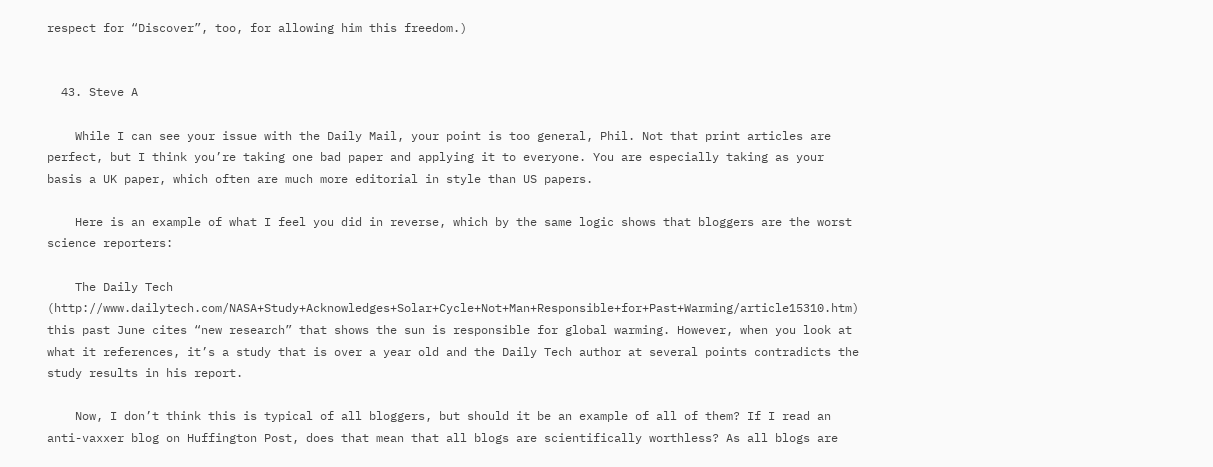respect for “Discover”, too, for allowing him this freedom.)


  43. Steve A

    While I can see your issue with the Daily Mail, your point is too general, Phil. Not that print articles are perfect, but I think you’re taking one bad paper and applying it to everyone. You are especially taking as your basis a UK paper, which often are much more editorial in style than US papers.

    Here is an example of what I feel you did in reverse, which by the same logic shows that bloggers are the worst science reporters:

    The Daily Tech (http://www.dailytech.com/NASA+Study+Acknowledges+Solar+Cycle+Not+Man+Responsible+for+Past+Warming/article15310.htm) this past June cites “new research” that shows the sun is responsible for global warming. However, when you look at what it references, it’s a study that is over a year old and the Daily Tech author at several points contradicts the study results in his report.

    Now, I don’t think this is typical of all bloggers, but should it be an example of all of them? If I read an anti-vaxxer blog on Huffington Post, does that mean that all blogs are scientifically worthless? As all blogs are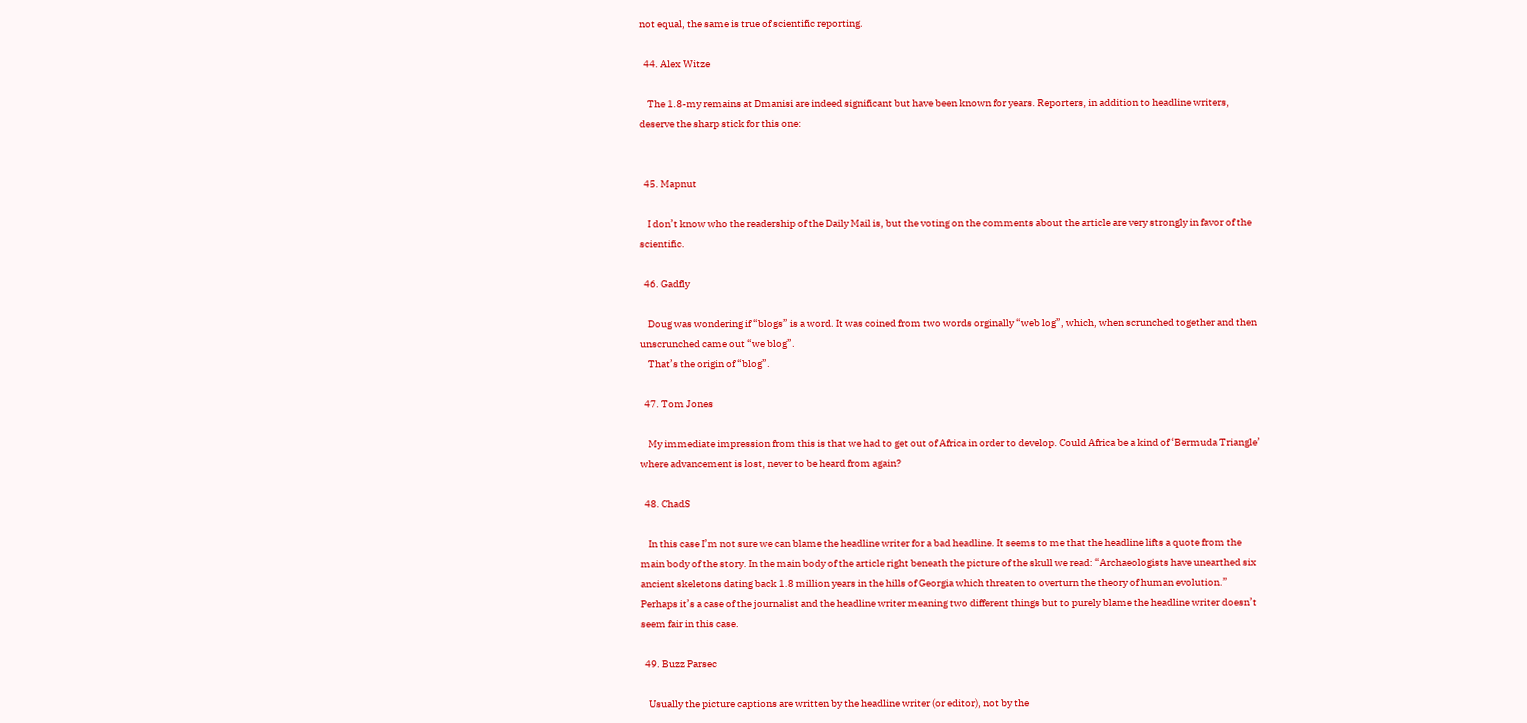not equal, the same is true of scientific reporting.

  44. Alex Witze

    The 1.8-my remains at Dmanisi are indeed significant but have been known for years. Reporters, in addition to headline writers, deserve the sharp stick for this one:


  45. Mapnut

    I don’t know who the readership of the Daily Mail is, but the voting on the comments about the article are very strongly in favor of the scientific.

  46. Gadfly

    Doug was wondering if “blogs” is a word. It was coined from two words orginally “web log”, which, when scrunched together and then unscrunched came out “we blog”.
    That’s the origin of “blog”.

  47. Tom Jones

    My immediate impression from this is that we had to get out of Africa in order to develop. Could Africa be a kind of ‘Bermuda Triangle’ where advancement is lost, never to be heard from again?

  48. ChadS

    In this case I’m not sure we can blame the headline writer for a bad headline. It seems to me that the headline lifts a quote from the main body of the story. In the main body of the article right beneath the picture of the skull we read: “Archaeologists have unearthed six ancient skeletons dating back 1.8 million years in the hills of Georgia which threaten to overturn the theory of human evolution.” Perhaps it’s a case of the journalist and the headline writer meaning two different things but to purely blame the headline writer doesn’t seem fair in this case.

  49. Buzz Parsec

    Usually the picture captions are written by the headline writer (or editor), not by the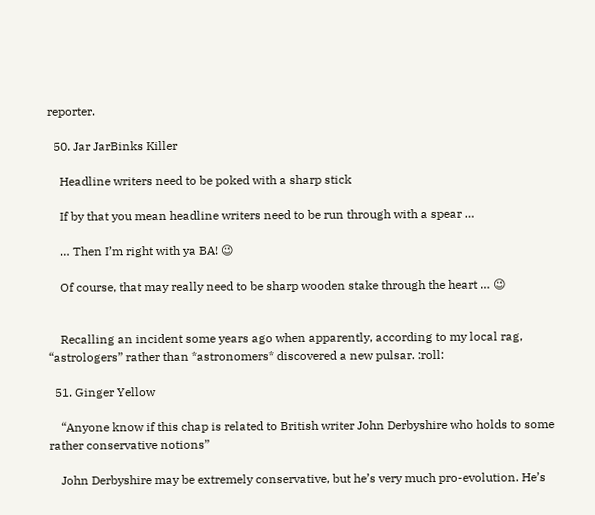reporter.

  50. Jar JarBinks Killer

    Headline writers need to be poked with a sharp stick

    If by that you mean headline writers need to be run through with a spear …

    … Then I’m right with ya BA! 😉

    Of course, that may really need to be sharp wooden stake through the heart … 😉


    Recalling an incident some years ago when apparently, according to my local rag, “astrologers” rather than *astronomers* discovered a new pulsar. :roll:

  51. Ginger Yellow

    “Anyone know if this chap is related to British writer John Derbyshire who holds to some rather conservative notions”

    John Derbyshire may be extremely conservative, but he’s very much pro-evolution. He’s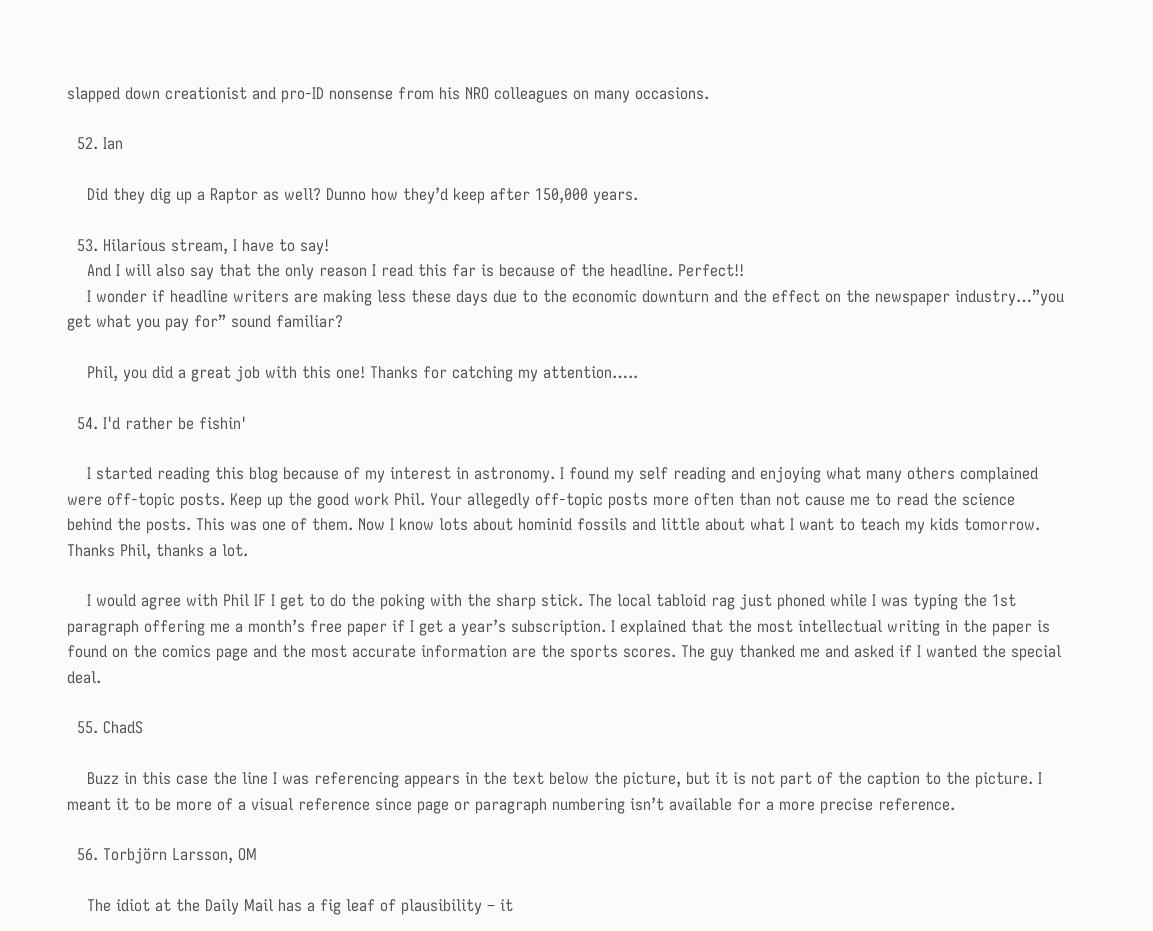slapped down creationist and pro-ID nonsense from his NRO colleagues on many occasions.

  52. Ian

    Did they dig up a Raptor as well? Dunno how they’d keep after 150,000 years.

  53. Hilarious stream, I have to say!
    And I will also say that the only reason I read this far is because of the headline. Perfect!!
    I wonder if headline writers are making less these days due to the economic downturn and the effect on the newspaper industry…”you get what you pay for” sound familiar?

    Phil, you did a great job with this one! Thanks for catching my attention…..

  54. I'd rather be fishin'

    I started reading this blog because of my interest in astronomy. I found my self reading and enjoying what many others complained were off-topic posts. Keep up the good work Phil. Your allegedly off-topic posts more often than not cause me to read the science behind the posts. This was one of them. Now I know lots about hominid fossils and little about what I want to teach my kids tomorrow. Thanks Phil, thanks a lot.

    I would agree with Phil IF I get to do the poking with the sharp stick. The local tabloid rag just phoned while I was typing the 1st paragraph offering me a month’s free paper if I get a year’s subscription. I explained that the most intellectual writing in the paper is found on the comics page and the most accurate information are the sports scores. The guy thanked me and asked if I wanted the special deal.

  55. ChadS

    Buzz in this case the line I was referencing appears in the text below the picture, but it is not part of the caption to the picture. I meant it to be more of a visual reference since page or paragraph numbering isn’t available for a more precise reference.

  56. Torbjörn Larsson, OM

    The idiot at the Daily Mail has a fig leaf of plausibility – it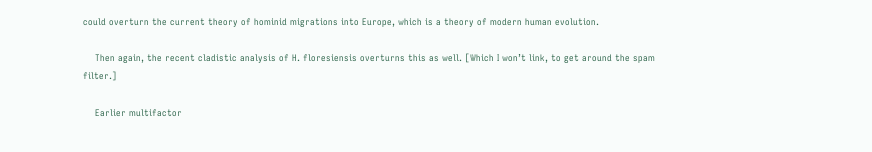could overturn the current theory of hominid migrations into Europe, which is a theory of modern human evolution.

    Then again, the recent cladistic analysis of H. floresiensis overturns this as well. [Which I won’t link, to get around the spam filter.]

    Earlier multifactor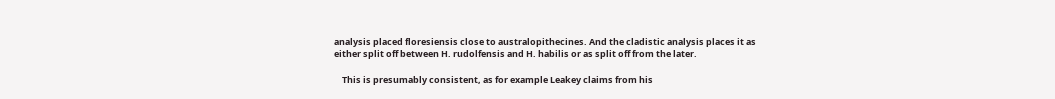analysis placed floresiensis close to australopithecines. And the cladistic analysis places it as either split off between H. rudolfensis and H. habilis or as split off from the later.

    This is presumably consistent, as for example Leakey claims from his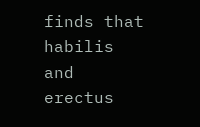finds that habilis and erectus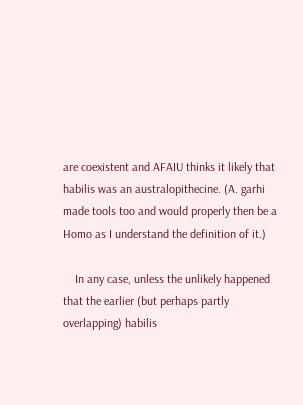are coexistent and AFAIU thinks it likely that habilis was an australopithecine. (A. garhi made tools too and would properly then be a Homo as I understand the definition of it.)

    In any case, unless the unlikely happened that the earlier (but perhaps partly overlapping) habilis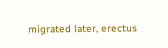migrated later, erectus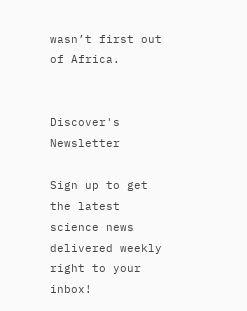wasn’t first out of Africa.


Discover's Newsletter

Sign up to get the latest science news delivered weekly right to your inbox!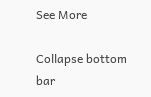See More

Collapse bottom bar